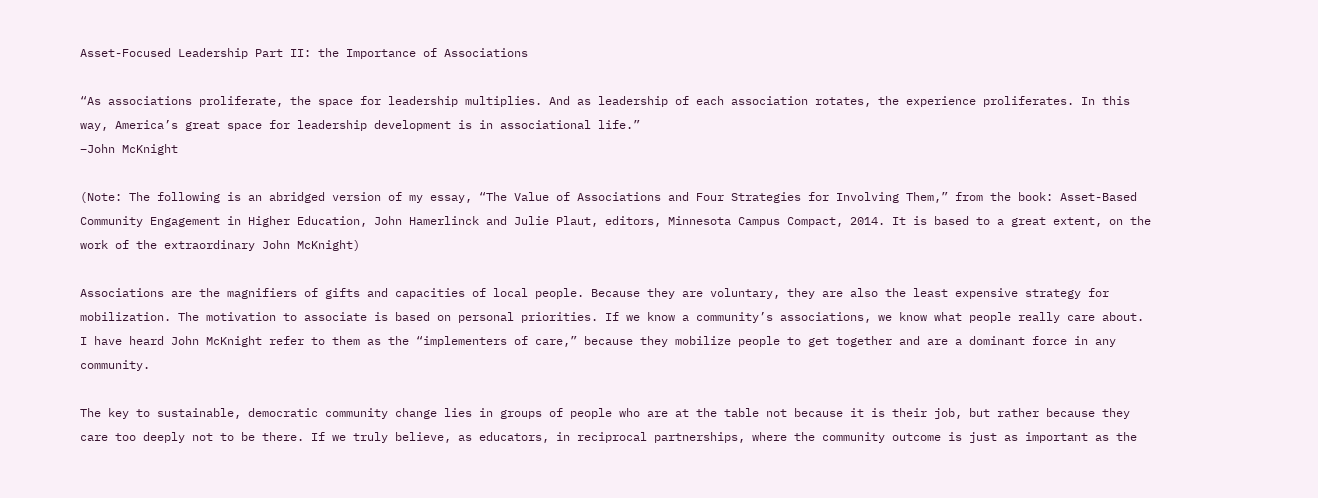Asset-Focused Leadership Part II: the Importance of Associations

“As associations proliferate, the space for leadership multiplies. And as leadership of each association rotates, the experience proliferates. In this way, America’s great space for leadership development is in associational life.”
–John McKnight

(Note: The following is an abridged version of my essay, “The Value of Associations and Four Strategies for Involving Them,” from the book: Asset-Based Community Engagement in Higher Education, John Hamerlinck and Julie Plaut, editors, Minnesota Campus Compact, 2014. It is based to a great extent, on the work of the extraordinary John McKnight)

Associations are the magnifiers of gifts and capacities of local people. Because they are voluntary, they are also the least expensive strategy for mobilization. The motivation to associate is based on personal priorities. If we know a community’s associations, we know what people really care about.  I have heard John McKnight refer to them as the “implementers of care,” because they mobilize people to get together and are a dominant force in any community.

The key to sustainable, democratic community change lies in groups of people who are at the table not because it is their job, but rather because they care too deeply not to be there. If we truly believe, as educators, in reciprocal partnerships, where the community outcome is just as important as the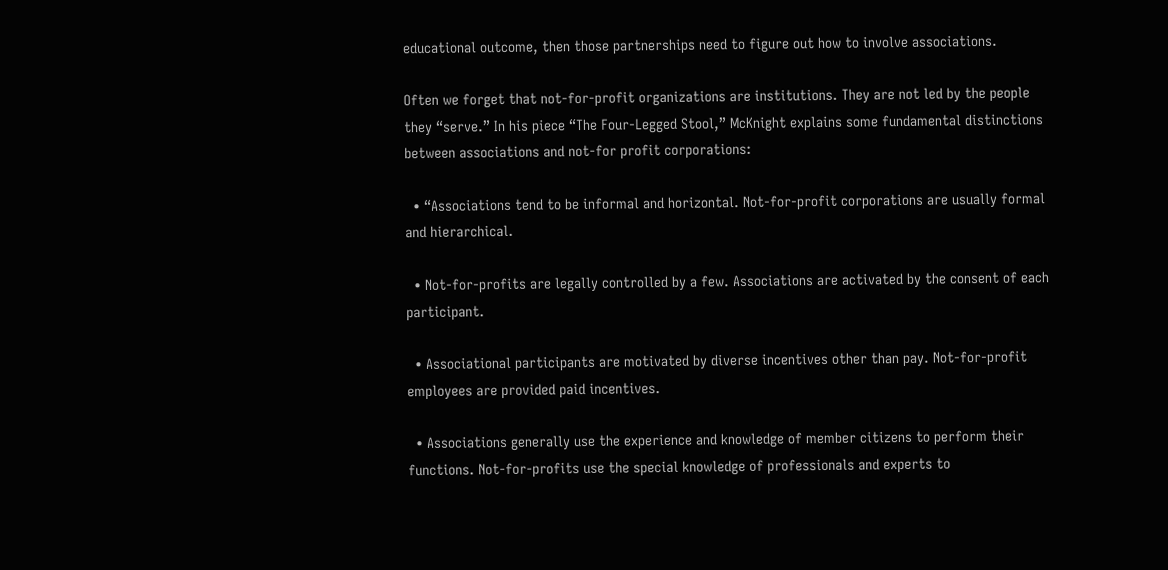educational outcome, then those partnerships need to figure out how to involve associations.

Often we forget that not-for-profit organizations are institutions. They are not led by the people they “serve.” In his piece “The Four-Legged Stool,” McKnight explains some fundamental distinctions between associations and not-for profit corporations:

  • “Associations tend to be informal and horizontal. Not-for-profit corporations are usually formal and hierarchical.

  • Not-for-profits are legally controlled by a few. Associations are activated by the consent of each participant.

  • Associational participants are motivated by diverse incentives other than pay. Not-for-profit employees are provided paid incentives.

  • Associations generally use the experience and knowledge of member citizens to perform their functions. Not-for-profits use the special knowledge of professionals and experts to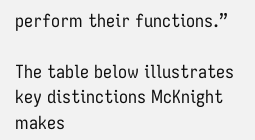perform their functions.”

The table below illustrates key distinctions McKnight makes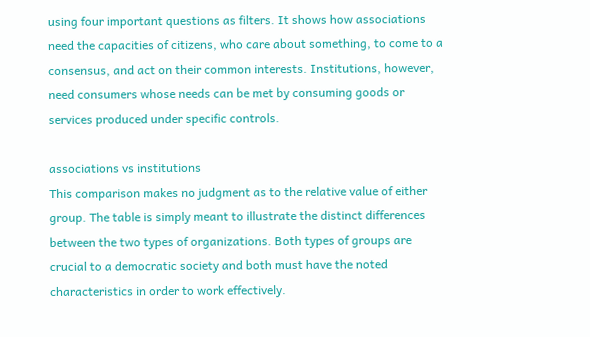using four important questions as filters. It shows how associations need the capacities of citizens, who care about something, to come to a consensus, and act on their common interests. Institutions, however, need consumers whose needs can be met by consuming goods or services produced under specific controls.

associations vs institutions
This comparison makes no judgment as to the relative value of either group. The table is simply meant to illustrate the distinct differences between the two types of organizations. Both types of groups are crucial to a democratic society and both must have the noted characteristics in order to work effectively.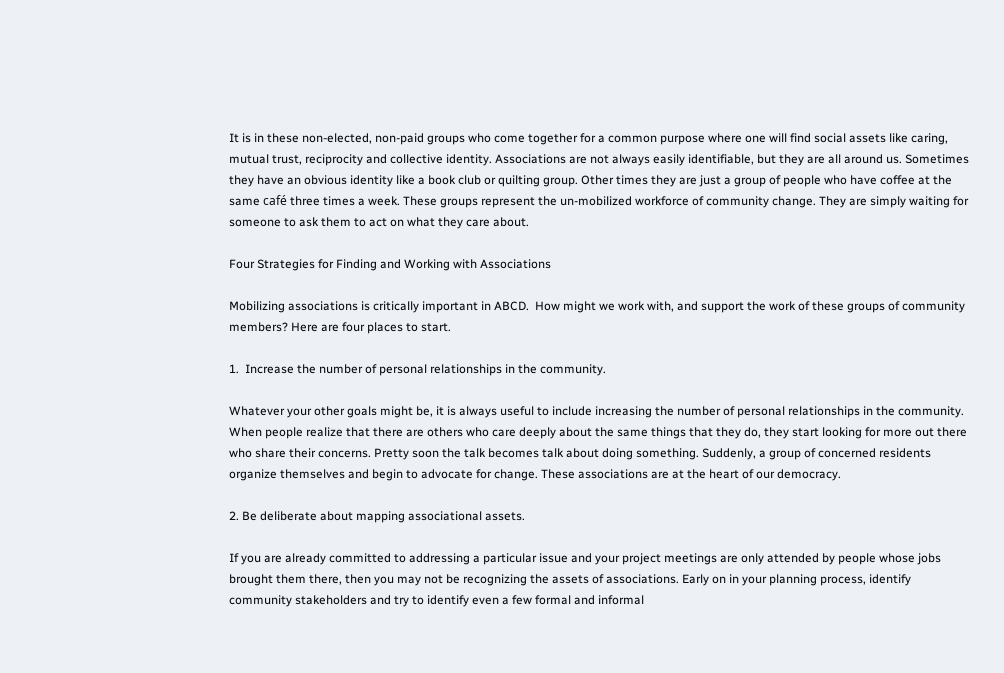It is in these non-elected, non-paid groups who come together for a common purpose where one will find social assets like caring, mutual trust, reciprocity and collective identity. Associations are not always easily identifiable, but they are all around us. Sometimes they have an obvious identity like a book club or quilting group. Other times they are just a group of people who have coffee at the same café three times a week. These groups represent the un-mobilized workforce of community change. They are simply waiting for someone to ask them to act on what they care about.

Four Strategies for Finding and Working with Associations

Mobilizing associations is critically important in ABCD.  How might we work with, and support the work of these groups of community members? Here are four places to start.

1.  Increase the number of personal relationships in the community.

Whatever your other goals might be, it is always useful to include increasing the number of personal relationships in the community. When people realize that there are others who care deeply about the same things that they do, they start looking for more out there who share their concerns. Pretty soon the talk becomes talk about doing something. Suddenly, a group of concerned residents organize themselves and begin to advocate for change. These associations are at the heart of our democracy.

2. Be deliberate about mapping associational assets.

If you are already committed to addressing a particular issue and your project meetings are only attended by people whose jobs brought them there, then you may not be recognizing the assets of associations. Early on in your planning process, identify community stakeholders and try to identify even a few formal and informal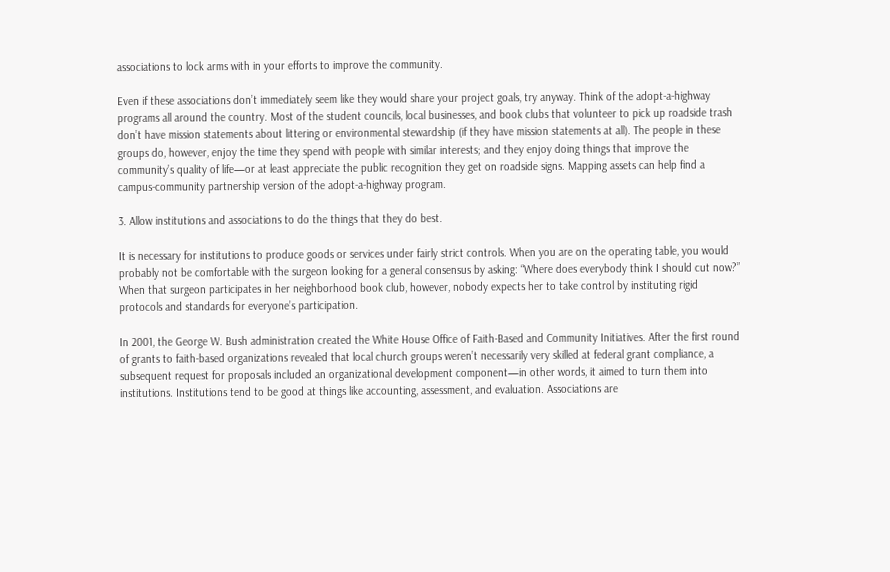associations to lock arms with in your efforts to improve the community.

Even if these associations don’t immediately seem like they would share your project goals, try anyway. Think of the adopt-a-highway programs all around the country. Most of the student councils, local businesses, and book clubs that volunteer to pick up roadside trash don’t have mission statements about littering or environmental stewardship (if they have mission statements at all). The people in these groups do, however, enjoy the time they spend with people with similar interests; and they enjoy doing things that improve the community’s quality of life—or at least appreciate the public recognition they get on roadside signs. Mapping assets can help find a campus-community partnership version of the adopt-a-highway program.

3. Allow institutions and associations to do the things that they do best.

It is necessary for institutions to produce goods or services under fairly strict controls. When you are on the operating table, you would probably not be comfortable with the surgeon looking for a general consensus by asking: “Where does everybody think I should cut now?” When that surgeon participates in her neighborhood book club, however, nobody expects her to take control by instituting rigid protocols and standards for everyone’s participation.

In 2001, the George W. Bush administration created the White House Office of Faith-Based and Community Initiatives. After the first round of grants to faith-based organizations revealed that local church groups weren’t necessarily very skilled at federal grant compliance, a subsequent request for proposals included an organizational development component—in other words, it aimed to turn them into institutions. Institutions tend to be good at things like accounting, assessment, and evaluation. Associations are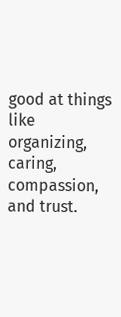good at things like organizing, caring, compassion, and trust.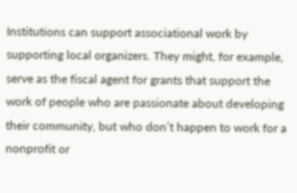Institutions can support associational work by supporting local organizers. They might, for example, serve as the fiscal agent for grants that support the work of people who are passionate about developing their community, but who don’t happen to work for a nonprofit or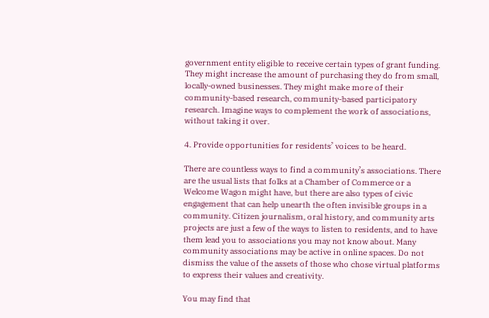government entity eligible to receive certain types of grant funding. They might increase the amount of purchasing they do from small, locally-owned businesses. They might make more of their community-based research, community-based participatory research. Imagine ways to complement the work of associations, without taking it over.

4. Provide opportunities for residents’ voices to be heard.

There are countless ways to find a community’s associations. There are the usual lists that folks at a Chamber of Commerce or a Welcome Wagon might have, but there are also types of civic engagement that can help unearth the often invisible groups in a community. Citizen journalism, oral history, and community arts projects are just a few of the ways to listen to residents, and to have them lead you to associations you may not know about. Many community associations may be active in online spaces. Do not dismiss the value of the assets of those who chose virtual platforms to express their values and creativity.

You may find that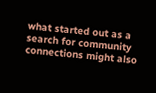what started out as a search for community connections might also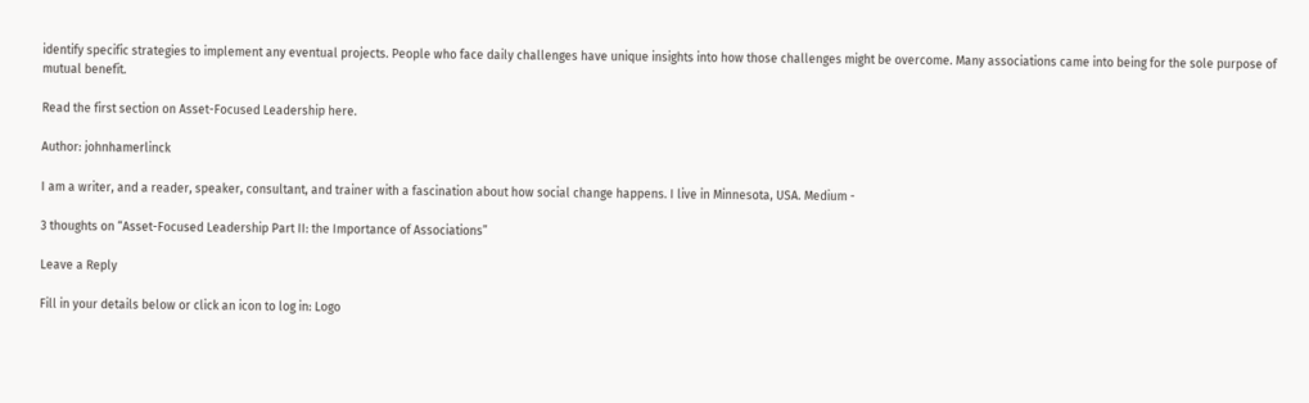identify specific strategies to implement any eventual projects. People who face daily challenges have unique insights into how those challenges might be overcome. Many associations came into being for the sole purpose of mutual benefit.

Read the first section on Asset-Focused Leadership here.

Author: johnhamerlinck

I am a writer, and a reader, speaker, consultant, and trainer with a fascination about how social change happens. I live in Minnesota, USA. Medium -

3 thoughts on “Asset-Focused Leadership Part II: the Importance of Associations”

Leave a Reply

Fill in your details below or click an icon to log in: Logo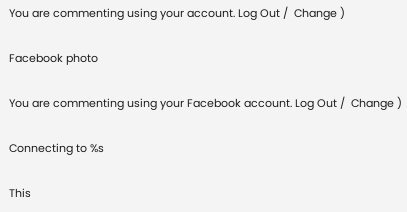You are commenting using your account. Log Out /  Change )

Facebook photo

You are commenting using your Facebook account. Log Out /  Change )

Connecting to %s

This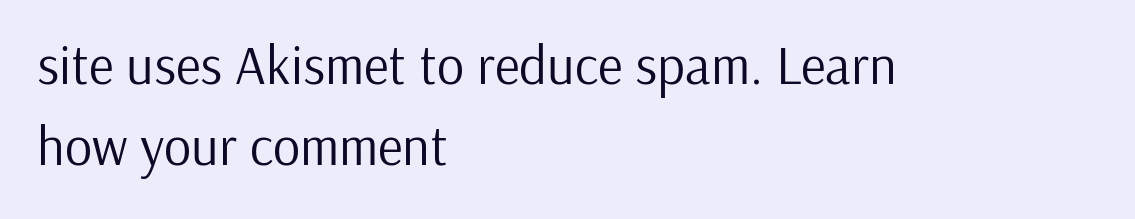site uses Akismet to reduce spam. Learn how your comment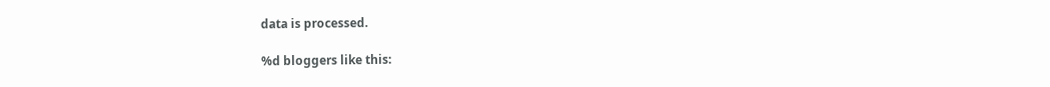data is processed.

%d bloggers like this: